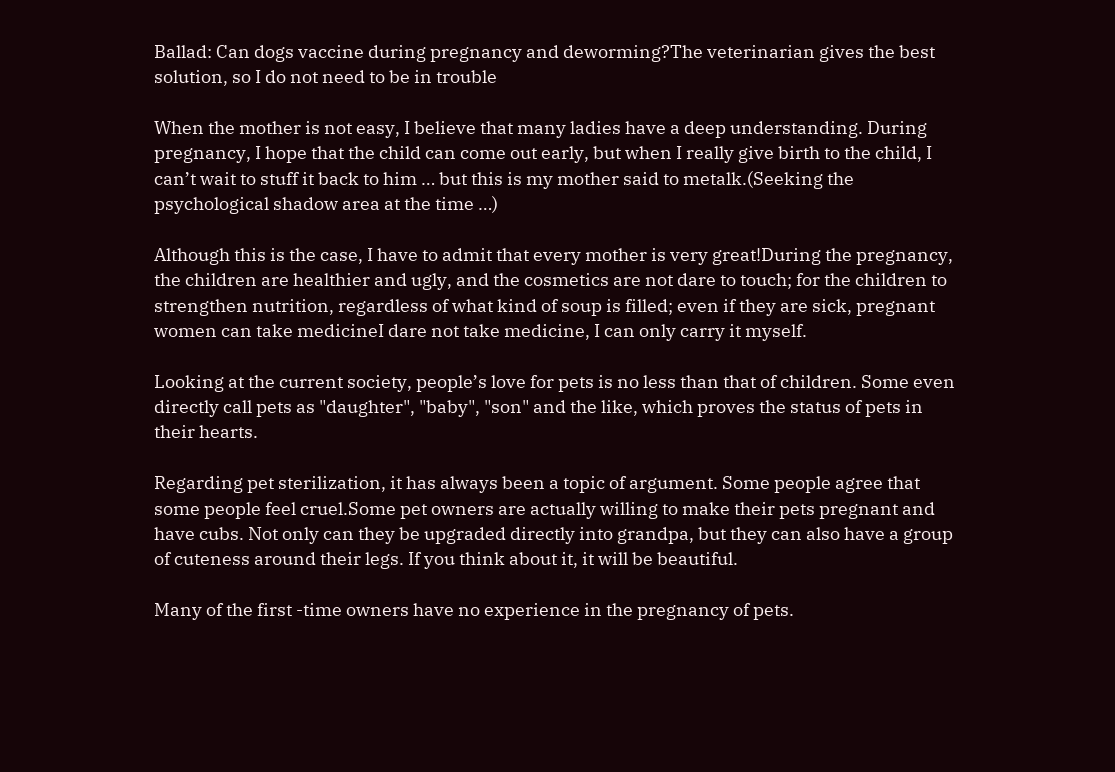Ballad: Can dogs vaccine during pregnancy and deworming?The veterinarian gives the best solution, so I do not need to be in trouble

When the mother is not easy, I believe that many ladies have a deep understanding. During pregnancy, I hope that the child can come out early, but when I really give birth to the child, I can’t wait to stuff it back to him … but this is my mother said to metalk.(Seeking the psychological shadow area at the time …)

Although this is the case, I have to admit that every mother is very great!During the pregnancy, the children are healthier and ugly, and the cosmetics are not dare to touch; for the children to strengthen nutrition, regardless of what kind of soup is filled; even if they are sick, pregnant women can take medicineI dare not take medicine, I can only carry it myself.

Looking at the current society, people’s love for pets is no less than that of children. Some even directly call pets as "daughter", "baby", "son" and the like, which proves the status of pets in their hearts.

Regarding pet sterilization, it has always been a topic of argument. Some people agree that some people feel cruel.Some pet owners are actually willing to make their pets pregnant and have cubs. Not only can they be upgraded directly into grandpa, but they can also have a group of cuteness around their legs. If you think about it, it will be beautiful.

Many of the first -time owners have no experience in the pregnancy of pets.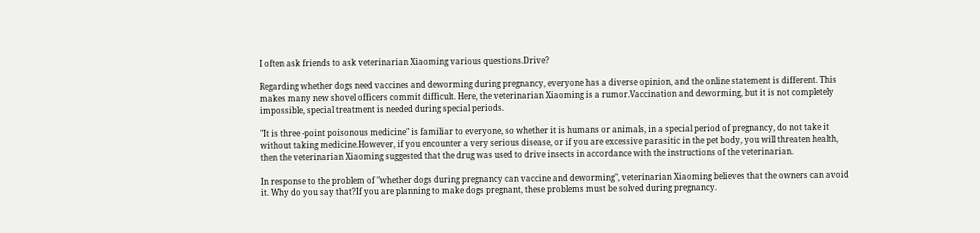I often ask friends to ask veterinarian Xiaoming various questions.Drive?

Regarding whether dogs need vaccines and deworming during pregnancy, everyone has a diverse opinion, and the online statement is different. This makes many new shovel officers commit difficult. Here, the veterinarian Xiaoming is a rumor.Vaccination and deworming, but it is not completely impossible, special treatment is needed during special periods.

"It is three -point poisonous medicine" is familiar to everyone, so whether it is humans or animals, in a special period of pregnancy, do not take it without taking medicine.However, if you encounter a very serious disease, or if you are excessive parasitic in the pet body, you will threaten health, then the veterinarian Xiaoming suggested that the drug was used to drive insects in accordance with the instructions of the veterinarian.

In response to the problem of "whether dogs during pregnancy can vaccine and deworming", veterinarian Xiaoming believes that the owners can avoid it. Why do you say that?If you are planning to make dogs pregnant, these problems must be solved during pregnancy.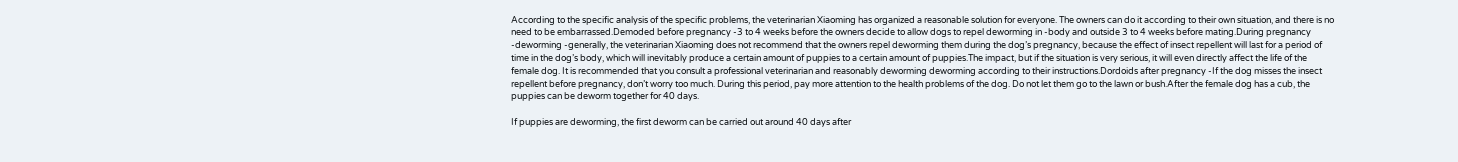According to the specific analysis of the specific problems, the veterinarian Xiaoming has organized a reasonable solution for everyone. The owners can do it according to their own situation, and there is no need to be embarrassed.Demoded before pregnancy -3 to 4 weeks before the owners decide to allow dogs to repel deworming in -body and outside 3 to 4 weeks before mating.During pregnancy -deworming -generally, the veterinarian Xiaoming does not recommend that the owners repel deworming them during the dog’s pregnancy, because the effect of insect repellent will last for a period of time in the dog’s body, which will inevitably produce a certain amount of puppies to a certain amount of puppies.The impact, but if the situation is very serious, it will even directly affect the life of the female dog. It is recommended that you consult a professional veterinarian and reasonably deworming deworming according to their instructions.Dordoids after pregnancy -If the dog misses the insect repellent before pregnancy, don’t worry too much. During this period, pay more attention to the health problems of the dog. Do not let them go to the lawn or bush.After the female dog has a cub, the puppies can be deworm together for 40 days.

If puppies are deworming, the first deworm can be carried out around 40 days after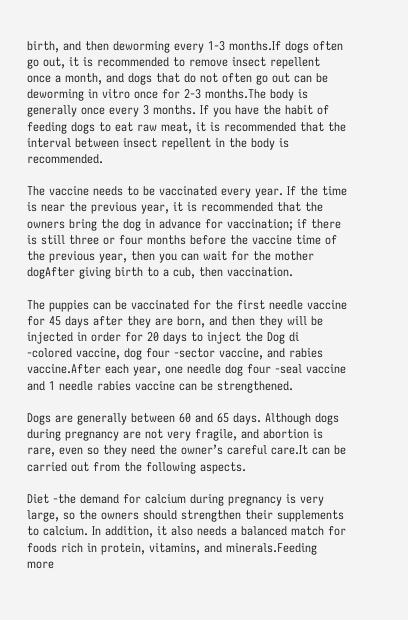birth, and then deworming every 1-3 months.If dogs often go out, it is recommended to remove insect repellent once a month, and dogs that do not often go out can be deworming in vitro once for 2-3 months.The body is generally once every 3 months. If you have the habit of feeding dogs to eat raw meat, it is recommended that the interval between insect repellent in the body is recommended.

The vaccine needs to be vaccinated every year. If the time is near the previous year, it is recommended that the owners bring the dog in advance for vaccination; if there is still three or four months before the vaccine time of the previous year, then you can wait for the mother dogAfter giving birth to a cub, then vaccination.

The puppies can be vaccinated for the first needle vaccine for 45 days after they are born, and then they will be injected in order for 20 days to inject the Dog di -colored vaccine, dog four -sector vaccine, and rabies vaccine.After each year, one needle dog four -seal vaccine and 1 needle rabies vaccine can be strengthened.

Dogs are generally between 60 and 65 days. Although dogs during pregnancy are not very fragile, and abortion is rare, even so they need the owner’s careful care.It can be carried out from the following aspects.

Diet -the demand for calcium during pregnancy is very large, so the owners should strengthen their supplements to calcium. In addition, it also needs a balanced match for foods rich in protein, vitamins, and minerals.Feeding more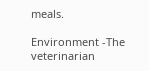meals.

Environment -The veterinarian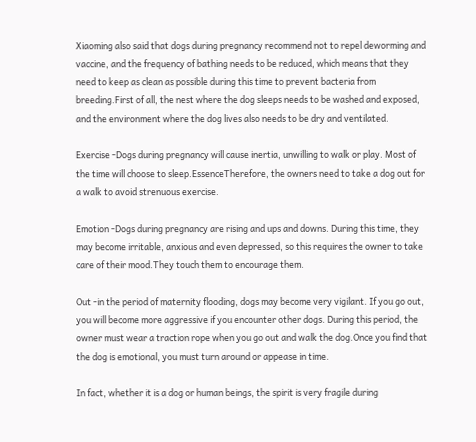Xiaoming also said that dogs during pregnancy recommend not to repel deworming and vaccine, and the frequency of bathing needs to be reduced, which means that they need to keep as clean as possible during this time to prevent bacteria from breeding.First of all, the nest where the dog sleeps needs to be washed and exposed, and the environment where the dog lives also needs to be dry and ventilated.

Exercise -Dogs during pregnancy will cause inertia, unwilling to walk or play. Most of the time will choose to sleep.EssenceTherefore, the owners need to take a dog out for a walk to avoid strenuous exercise.

Emotion -Dogs during pregnancy are rising and ups and downs. During this time, they may become irritable, anxious and even depressed, so this requires the owner to take care of their mood.They touch them to encourage them.

Out -in the period of maternity flooding, dogs may become very vigilant. If you go out, you will become more aggressive if you encounter other dogs. During this period, the owner must wear a traction rope when you go out and walk the dog.Once you find that the dog is emotional, you must turn around or appease in time.

In fact, whether it is a dog or human beings, the spirit is very fragile during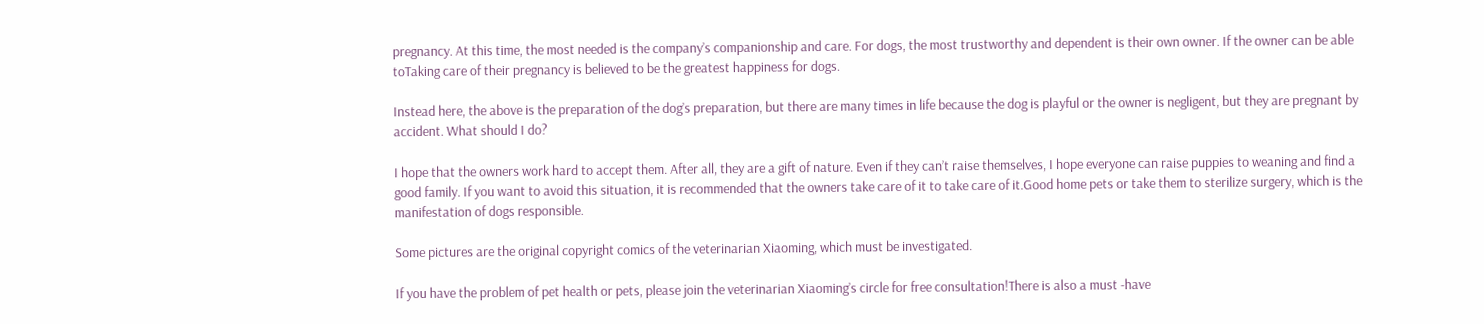pregnancy. At this time, the most needed is the company’s companionship and care. For dogs, the most trustworthy and dependent is their own owner. If the owner can be able toTaking care of their pregnancy is believed to be the greatest happiness for dogs.

Instead here, the above is the preparation of the dog’s preparation, but there are many times in life because the dog is playful or the owner is negligent, but they are pregnant by accident. What should I do?

I hope that the owners work hard to accept them. After all, they are a gift of nature. Even if they can’t raise themselves, I hope everyone can raise puppies to weaning and find a good family. If you want to avoid this situation, it is recommended that the owners take care of it to take care of it.Good home pets or take them to sterilize surgery, which is the manifestation of dogs responsible.

Some pictures are the original copyright comics of the veterinarian Xiaoming, which must be investigated.

If you have the problem of pet health or pets, please join the veterinarian Xiaoming’s circle for free consultation!There is also a must -have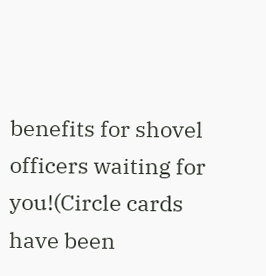benefits for shovel officers waiting for you!(Circle cards have been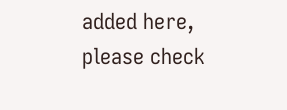added here, please check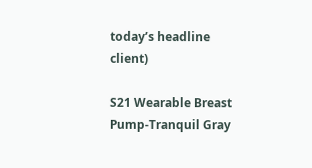today’s headline client)

S21 Wearable Breast Pump-Tranquil Gray